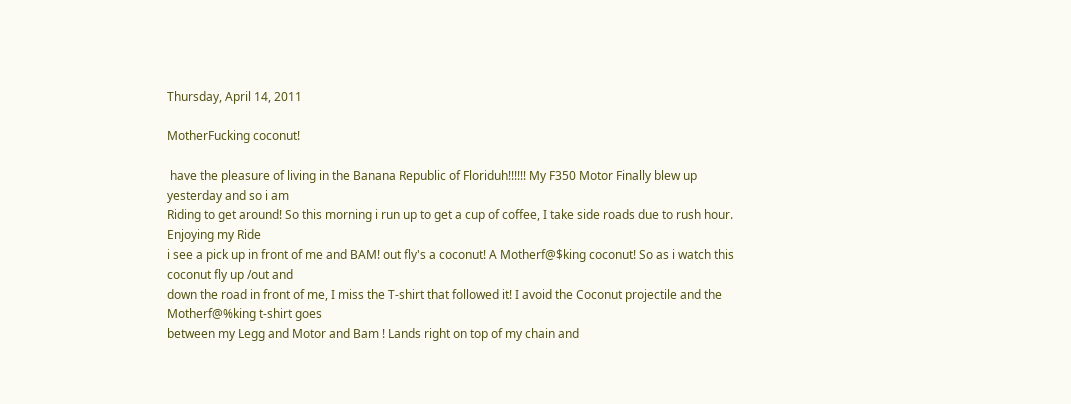Thursday, April 14, 2011

MotherFucking coconut!

 have the pleasure of living in the Banana Republic of Floriduh!!!!!! My F350 Motor Finally blew up yesterday and so i am
Riding to get around! So this morning i run up to get a cup of coffee, I take side roads due to rush hour. Enjoying my Ride
i see a pick up in front of me and BAM! out fly's a coconut! A Motherf@$king coconut! So as i watch this coconut fly up /out and
down the road in front of me, I miss the T-shirt that followed it! I avoid the Coconut projectile and the Motherf@%king t-shirt goes
between my Legg and Motor and Bam ! Lands right on top of my chain and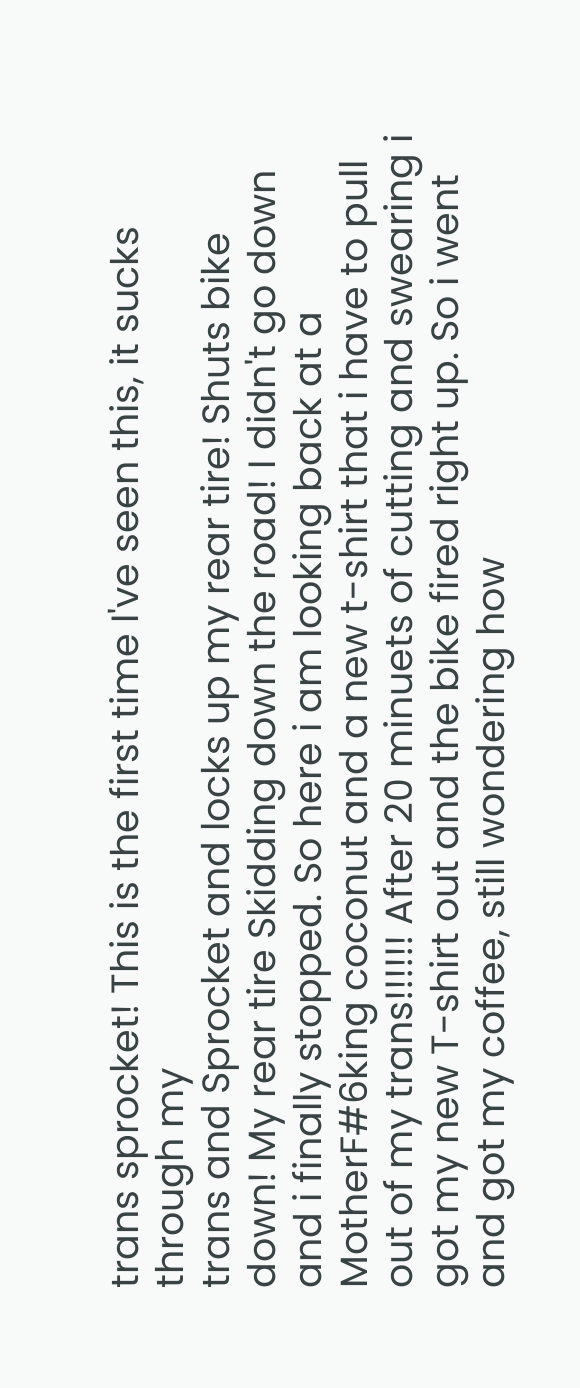trans sprocket! This is the first time I've seen this, it sucks through my
trans and Sprocket and locks up my rear tire! Shuts bike down! My rear tire Skidding down the road! I didn't go down and i finally stopped. So here i am looking back at a MotherF#6king coconut and a new t-shirt that i have to pull out of my trans!!!!!! After 20 minuets of cutting and swearing i got my new T-shirt out and the bike fired right up. So i went and got my coffee, still wondering how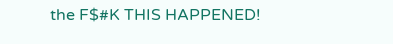the F$#K THIS HAPPENED!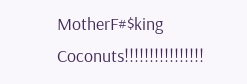MotherF#$king Coconuts!!!!!!!!!!!!!!!!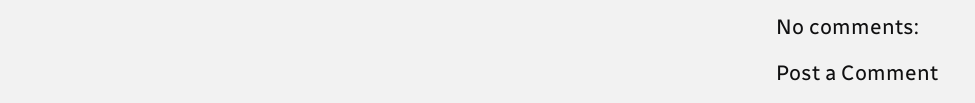No comments:

Post a Comment